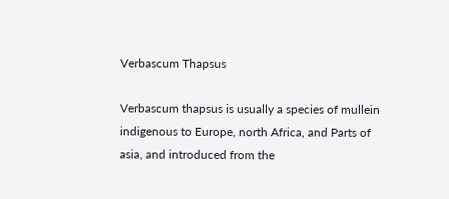Verbascum Thapsus

Verbascum thapsus is usually a species of mullein indigenous to Europe, north Africa, and Parts of asia, and introduced from the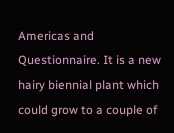Americas and Questionnaire. It is a new hairy biennial plant which could grow to a couple of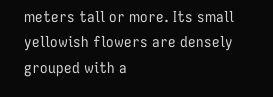meters tall or more. Its small yellowish flowers are densely grouped with a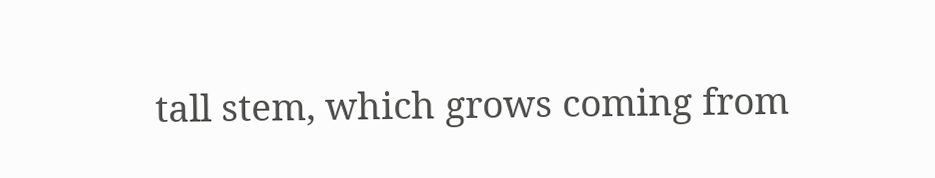tall stem, which grows coming from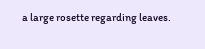a large rosette regarding leaves.